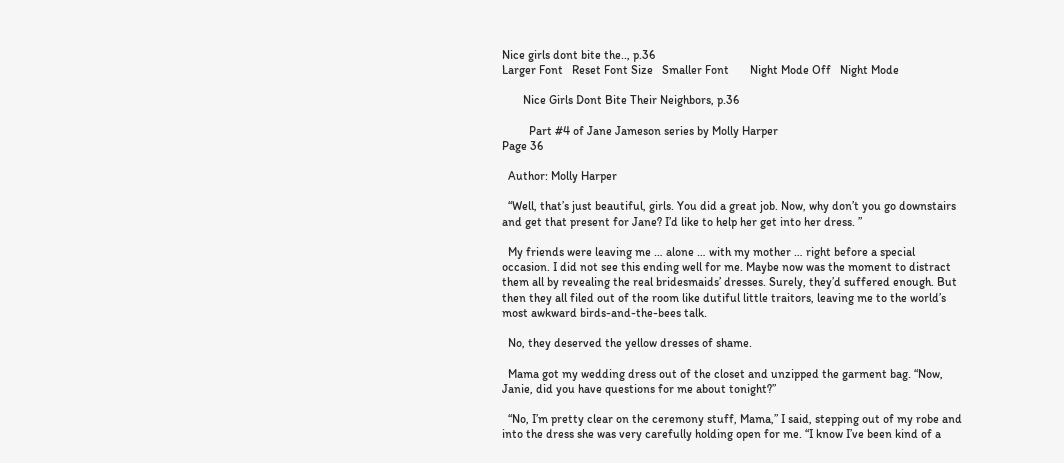Nice girls dont bite the.., p.36
Larger Font   Reset Font Size   Smaller Font       Night Mode Off   Night Mode

       Nice Girls Dont Bite Their Neighbors, p.36

         Part #4 of Jane Jameson series by Molly Harper
Page 36

  Author: Molly Harper

  “Well, that’s just beautiful, girls. You did a great job. Now, why don’t you go downstairs and get that present for Jane? I’d like to help her get into her dress. ”

  My friends were leaving me … alone … with my mother … right before a special occasion. I did not see this ending well for me. Maybe now was the moment to distract them all by revealing the real bridesmaids’ dresses. Surely, they’d suffered enough. But then they all filed out of the room like dutiful little traitors, leaving me to the world’s most awkward birds-and-the-bees talk.

  No, they deserved the yellow dresses of shame.

  Mama got my wedding dress out of the closet and unzipped the garment bag. “Now, Janie, did you have questions for me about tonight?”

  “No, I’m pretty clear on the ceremony stuff, Mama,” I said, stepping out of my robe and into the dress she was very carefully holding open for me. “I know I’ve been kind of a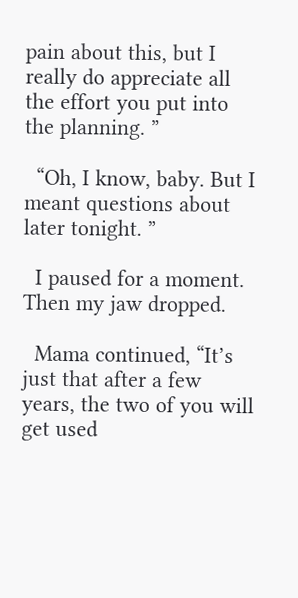pain about this, but I really do appreciate all the effort you put into the planning. ”

  “Oh, I know, baby. But I meant questions about later tonight. ”

  I paused for a moment. Then my jaw dropped.

  Mama continued, “It’s just that after a few years, the two of you will get used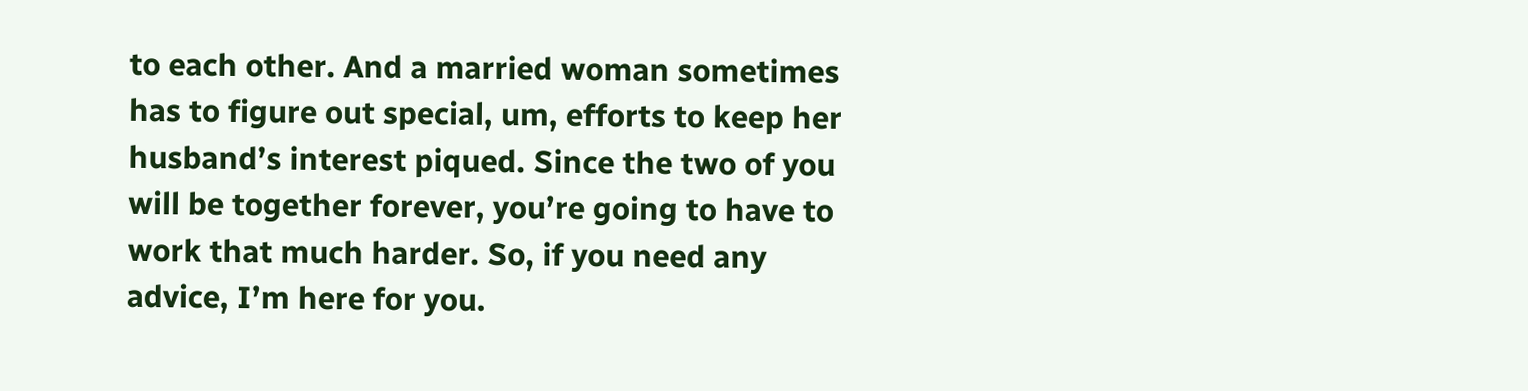to each other. And a married woman sometimes has to figure out special, um, efforts to keep her husband’s interest piqued. Since the two of you will be together forever, you’re going to have to work that much harder. So, if you need any advice, I’m here for you.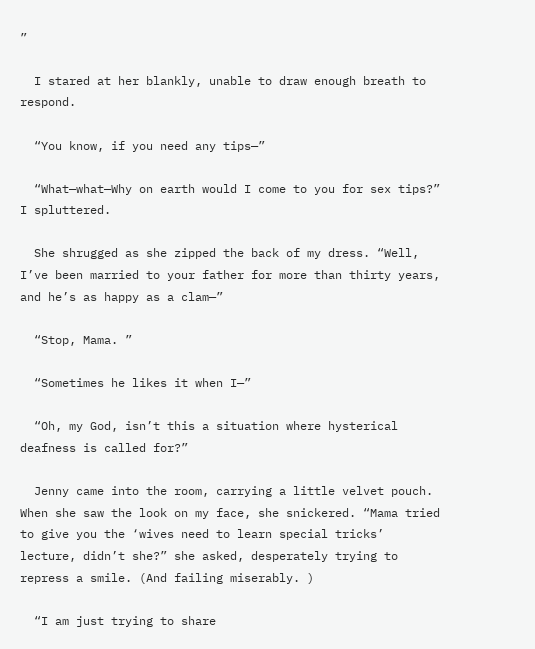”

  I stared at her blankly, unable to draw enough breath to respond.

  “You know, if you need any tips—”

  “What—what—Why on earth would I come to you for sex tips?” I spluttered.

  She shrugged as she zipped the back of my dress. “Well, I’ve been married to your father for more than thirty years, and he’s as happy as a clam—”

  “Stop, Mama. ”

  “Sometimes he likes it when I—”

  “Oh, my God, isn’t this a situation where hysterical deafness is called for?”

  Jenny came into the room, carrying a little velvet pouch. When she saw the look on my face, she snickered. “Mama tried to give you the ‘wives need to learn special tricks’ lecture, didn’t she?” she asked, desperately trying to repress a smile. (And failing miserably. )

  “I am just trying to share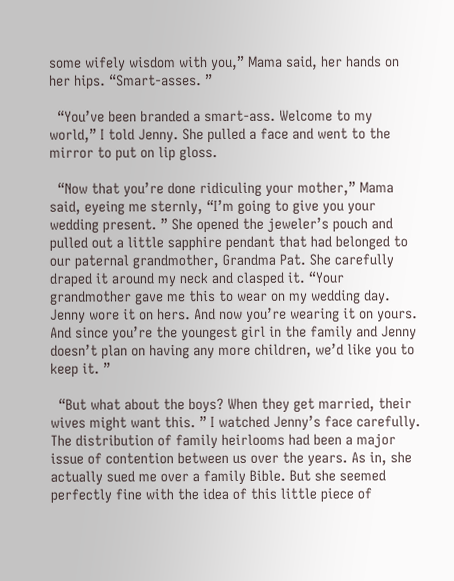some wifely wisdom with you,” Mama said, her hands on her hips. “Smart-asses. ”

  “You’ve been branded a smart-ass. Welcome to my world,” I told Jenny. She pulled a face and went to the mirror to put on lip gloss.

  “Now that you’re done ridiculing your mother,” Mama said, eyeing me sternly, “I’m going to give you your wedding present. ” She opened the jeweler’s pouch and pulled out a little sapphire pendant that had belonged to our paternal grandmother, Grandma Pat. She carefully draped it around my neck and clasped it. “Your grandmother gave me this to wear on my wedding day. Jenny wore it on hers. And now you’re wearing it on yours. And since you’re the youngest girl in the family and Jenny doesn’t plan on having any more children, we’d like you to keep it. ”

  “But what about the boys? When they get married, their wives might want this. ” I watched Jenny’s face carefully. The distribution of family heirlooms had been a major issue of contention between us over the years. As in, she actually sued me over a family Bible. But she seemed perfectly fine with the idea of this little piece of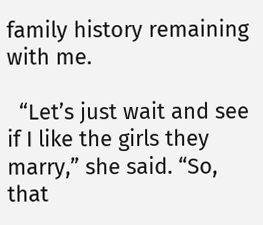family history remaining with me.

  “Let’s just wait and see if I like the girls they marry,” she said. “So, that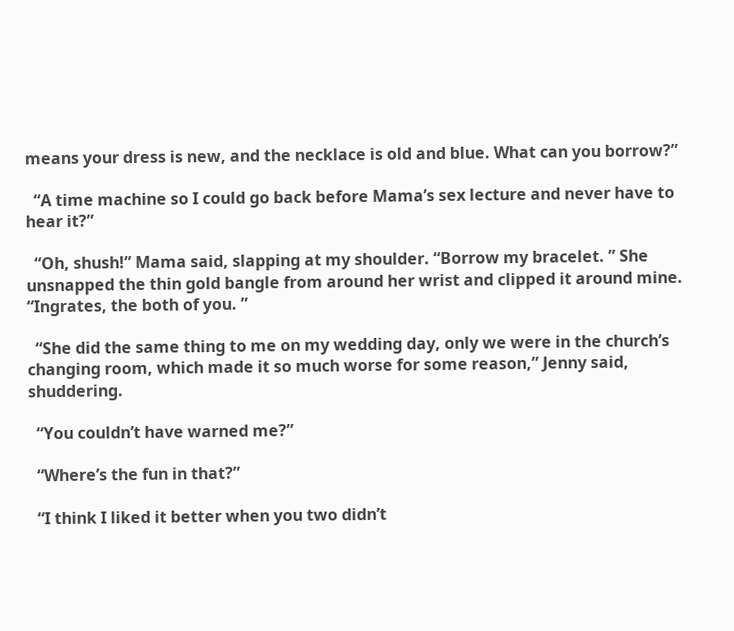means your dress is new, and the necklace is old and blue. What can you borrow?”

  “A time machine so I could go back before Mama’s sex lecture and never have to hear it?”

  “Oh, shush!” Mama said, slapping at my shoulder. “Borrow my bracelet. ” She unsnapped the thin gold bangle from around her wrist and clipped it around mine. “Ingrates, the both of you. ”

  “She did the same thing to me on my wedding day, only we were in the church’s changing room, which made it so much worse for some reason,” Jenny said, shuddering.

  “You couldn’t have warned me?”

  “Where’s the fun in that?”

  “I think I liked it better when you two didn’t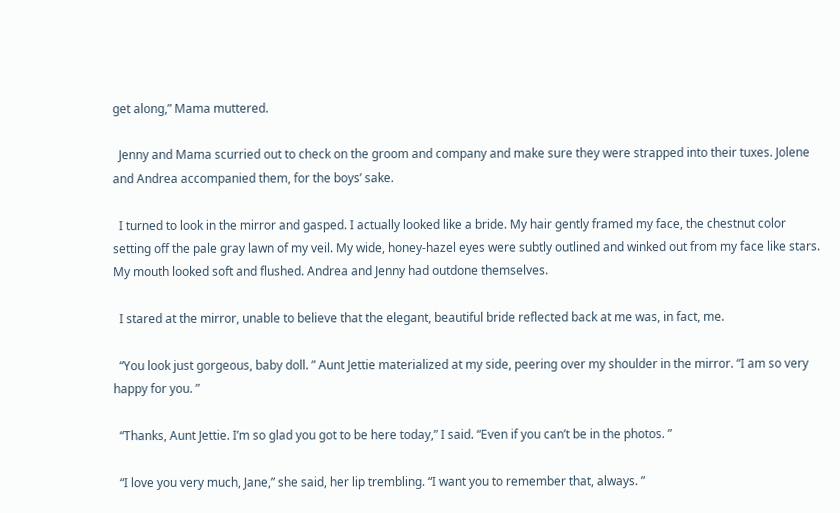get along,” Mama muttered.

  Jenny and Mama scurried out to check on the groom and company and make sure they were strapped into their tuxes. Jolene and Andrea accompanied them, for the boys’ sake.

  I turned to look in the mirror and gasped. I actually looked like a bride. My hair gently framed my face, the chestnut color setting off the pale gray lawn of my veil. My wide, honey-hazel eyes were subtly outlined and winked out from my face like stars. My mouth looked soft and flushed. Andrea and Jenny had outdone themselves.

  I stared at the mirror, unable to believe that the elegant, beautiful bride reflected back at me was, in fact, me.

  “You look just gorgeous, baby doll. ” Aunt Jettie materialized at my side, peering over my shoulder in the mirror. “I am so very happy for you. ”

  “Thanks, Aunt Jettie. I’m so glad you got to be here today,” I said. “Even if you can’t be in the photos. ”

  “I love you very much, Jane,” she said, her lip trembling. “I want you to remember that, always. ”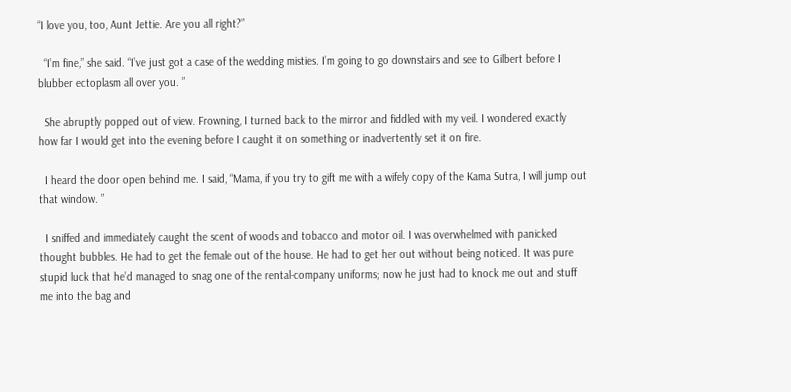“I love you, too, Aunt Jettie. Are you all right?”

  “I’m fine,” she said. “I’ve just got a case of the wedding misties. I’m going to go downstairs and see to Gilbert before I blubber ectoplasm all over you. ”

  She abruptly popped out of view. Frowning, I turned back to the mirror and fiddled with my veil. I wondered exactly how far I would get into the evening before I caught it on something or inadvertently set it on fire.

  I heard the door open behind me. I said, “Mama, if you try to gift me with a wifely copy of the Kama Sutra, I will jump out that window. ”

  I sniffed and immediately caught the scent of woods and tobacco and motor oil. I was overwhelmed with panicked thought bubbles. He had to get the female out of the house. He had to get her out without being noticed. It was pure stupid luck that he’d managed to snag one of the rental-company uniforms; now he just had to knock me out and stuff me into the bag and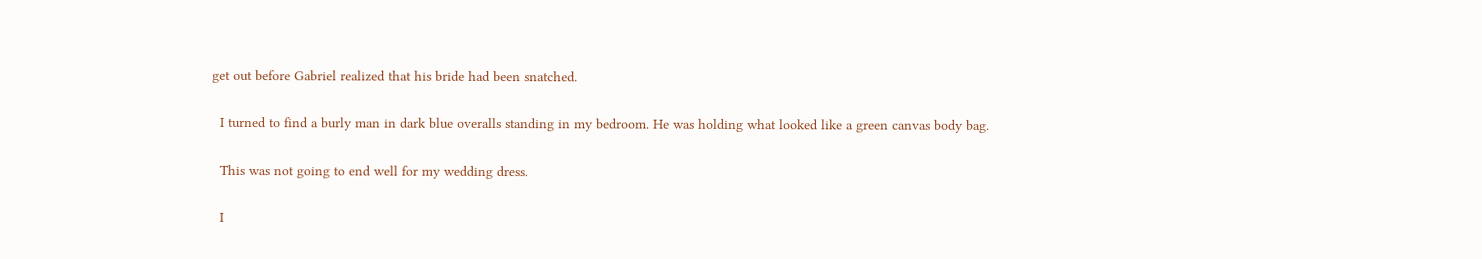get out before Gabriel realized that his bride had been snatched.

  I turned to find a burly man in dark blue overalls standing in my bedroom. He was holding what looked like a green canvas body bag.

  This was not going to end well for my wedding dress.

  I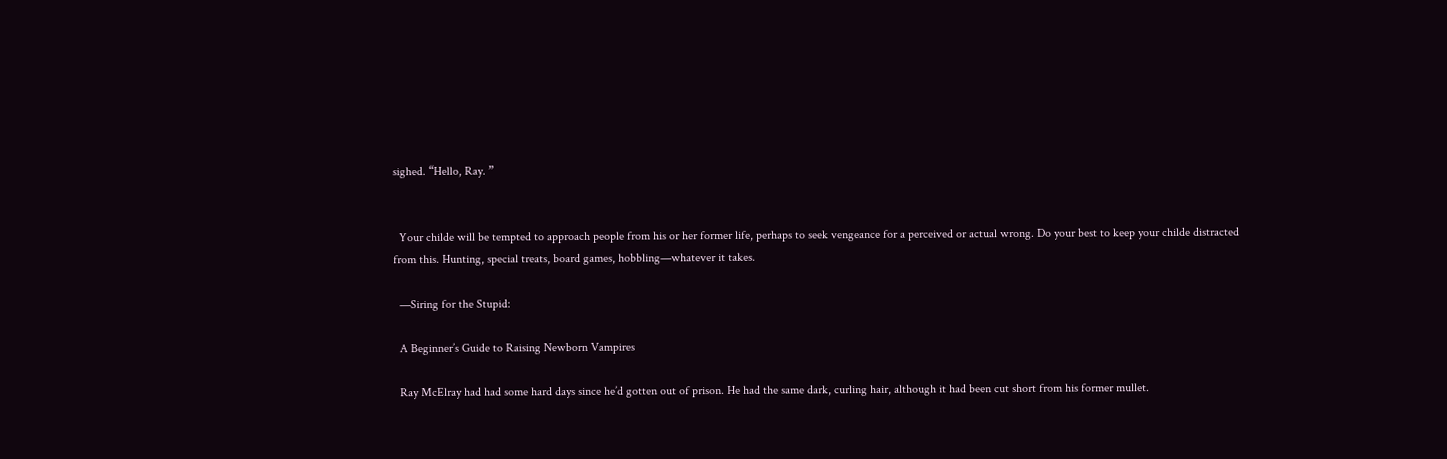sighed. “Hello, Ray. ”


  Your childe will be tempted to approach people from his or her former life, perhaps to seek vengeance for a perceived or actual wrong. Do your best to keep your childe distracted from this. Hunting, special treats, board games, hobbling—whatever it takes.

  —Siring for the Stupid:

  A Beginner’s Guide to Raising Newborn Vampires

  Ray McElray had had some hard days since he’d gotten out of prison. He had the same dark, curling hair, although it had been cut short from his former mullet.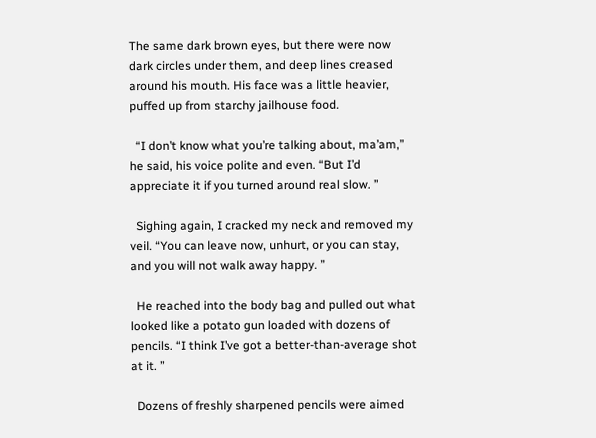The same dark brown eyes, but there were now dark circles under them, and deep lines creased around his mouth. His face was a little heavier, puffed up from starchy jailhouse food.

  “I don’t know what you’re talking about, ma’am,” he said, his voice polite and even. “But I’d appreciate it if you turned around real slow. ”

  Sighing again, I cracked my neck and removed my veil. “You can leave now, unhurt, or you can stay, and you will not walk away happy. ”

  He reached into the body bag and pulled out what looked like a potato gun loaded with dozens of pencils. “I think I’ve got a better-than-average shot at it. ”

  Dozens of freshly sharpened pencils were aimed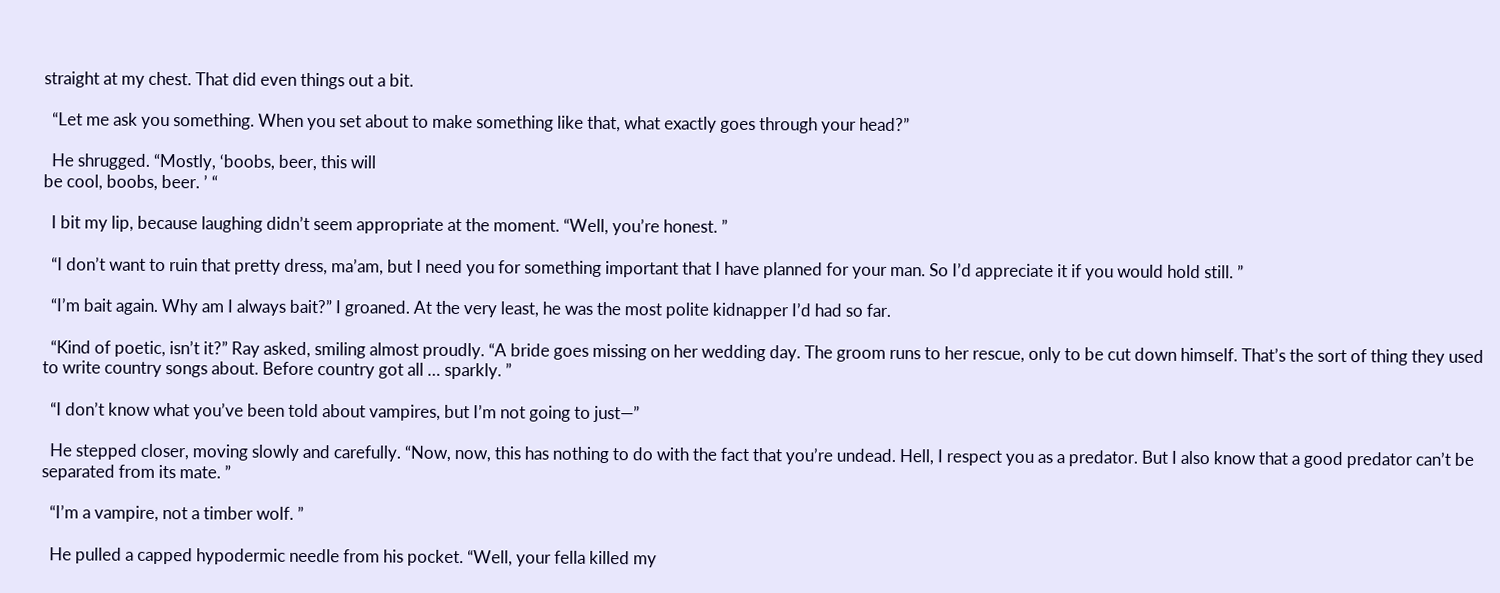straight at my chest. That did even things out a bit.

  “Let me ask you something. When you set about to make something like that, what exactly goes through your head?”

  He shrugged. “Mostly, ‘boobs, beer, this will
be cool, boobs, beer. ’ “

  I bit my lip, because laughing didn’t seem appropriate at the moment. “Well, you’re honest. ”

  “I don’t want to ruin that pretty dress, ma’am, but I need you for something important that I have planned for your man. So I’d appreciate it if you would hold still. ”

  “I’m bait again. Why am I always bait?” I groaned. At the very least, he was the most polite kidnapper I’d had so far.

  “Kind of poetic, isn’t it?” Ray asked, smiling almost proudly. “A bride goes missing on her wedding day. The groom runs to her rescue, only to be cut down himself. That’s the sort of thing they used to write country songs about. Before country got all … sparkly. ”

  “I don’t know what you’ve been told about vampires, but I’m not going to just—”

  He stepped closer, moving slowly and carefully. “Now, now, this has nothing to do with the fact that you’re undead. Hell, I respect you as a predator. But I also know that a good predator can’t be separated from its mate. ”

  “I’m a vampire, not a timber wolf. ”

  He pulled a capped hypodermic needle from his pocket. “Well, your fella killed my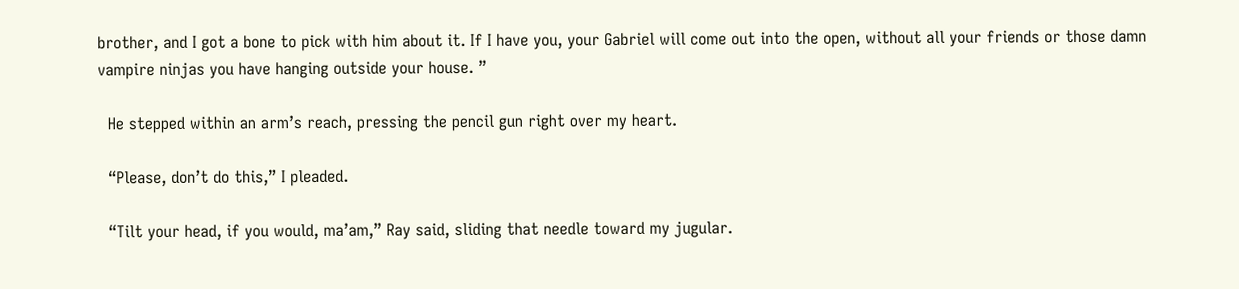brother, and I got a bone to pick with him about it. If I have you, your Gabriel will come out into the open, without all your friends or those damn vampire ninjas you have hanging outside your house. ”

  He stepped within an arm’s reach, pressing the pencil gun right over my heart.

  “Please, don’t do this,” I pleaded.

  “Tilt your head, if you would, ma’am,” Ray said, sliding that needle toward my jugular.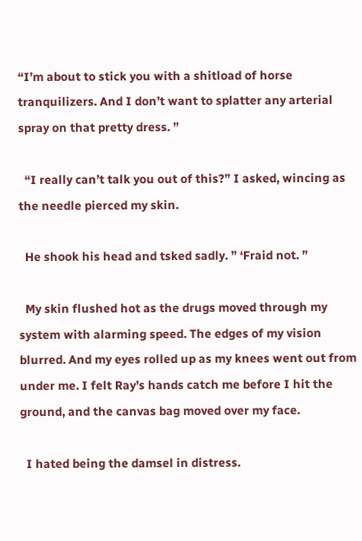“I’m about to stick you with a shitload of horse tranquilizers. And I don’t want to splatter any arterial spray on that pretty dress. ”

  “I really can’t talk you out of this?” I asked, wincing as the needle pierced my skin.

  He shook his head and tsked sadly. ” ‘Fraid not. ”

  My skin flushed hot as the drugs moved through my system with alarming speed. The edges of my vision blurred. And my eyes rolled up as my knees went out from under me. I felt Ray’s hands catch me before I hit the ground, and the canvas bag moved over my face.

  I hated being the damsel in distress.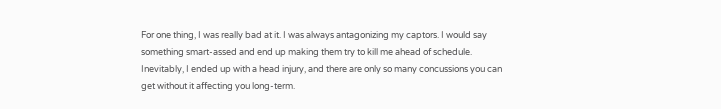For one thing, I was really bad at it. I was always antagonizing my captors. I would say something smart-assed and end up making them try to kill me ahead of schedule. Inevitably, I ended up with a head injury, and there are only so many concussions you can get without it affecting you long-term.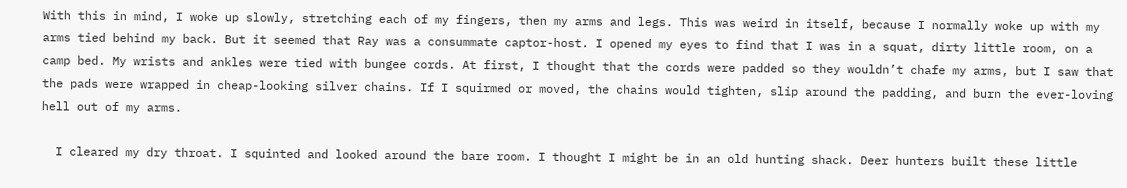With this in mind, I woke up slowly, stretching each of my fingers, then my arms and legs. This was weird in itself, because I normally woke up with my arms tied behind my back. But it seemed that Ray was a consummate captor-host. I opened my eyes to find that I was in a squat, dirty little room, on a camp bed. My wrists and ankles were tied with bungee cords. At first, I thought that the cords were padded so they wouldn’t chafe my arms, but I saw that the pads were wrapped in cheap-looking silver chains. If I squirmed or moved, the chains would tighten, slip around the padding, and burn the ever-loving hell out of my arms.

  I cleared my dry throat. I squinted and looked around the bare room. I thought I might be in an old hunting shack. Deer hunters built these little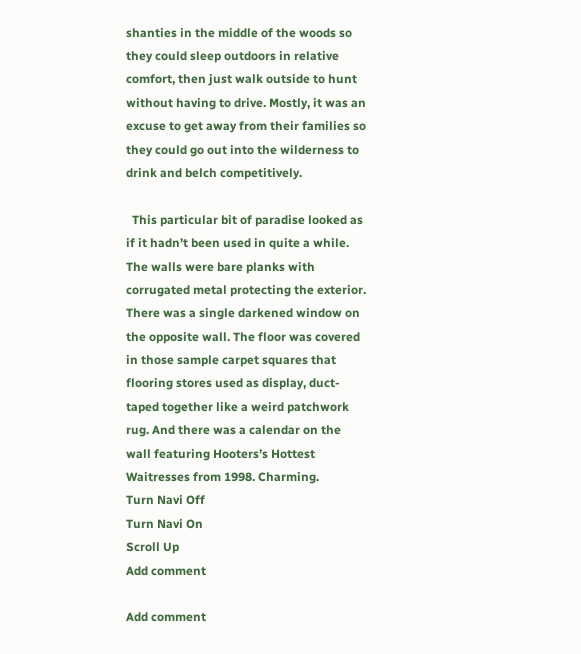shanties in the middle of the woods so they could sleep outdoors in relative comfort, then just walk outside to hunt without having to drive. Mostly, it was an excuse to get away from their families so they could go out into the wilderness to drink and belch competitively.

  This particular bit of paradise looked as if it hadn’t been used in quite a while. The walls were bare planks with corrugated metal protecting the exterior. There was a single darkened window on the opposite wall. The floor was covered in those sample carpet squares that flooring stores used as display, duct-taped together like a weird patchwork rug. And there was a calendar on the wall featuring Hooters’s Hottest Waitresses from 1998. Charming.
Turn Navi Off
Turn Navi On
Scroll Up
Add comment

Add comment